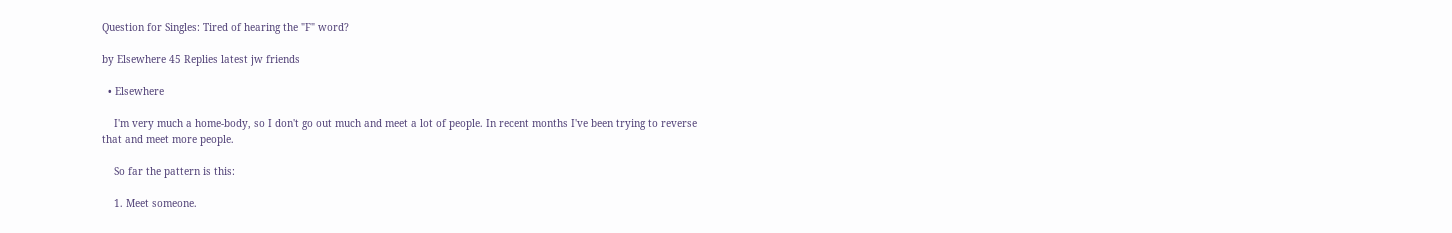Question for Singles: Tired of hearing the "F" word?

by Elsewhere 45 Replies latest jw friends

  • Elsewhere

    I'm very much a home-body, so I don't go out much and meet a lot of people. In recent months I've been trying to reverse that and meet more people.

    So far the pattern is this:

    1. Meet someone.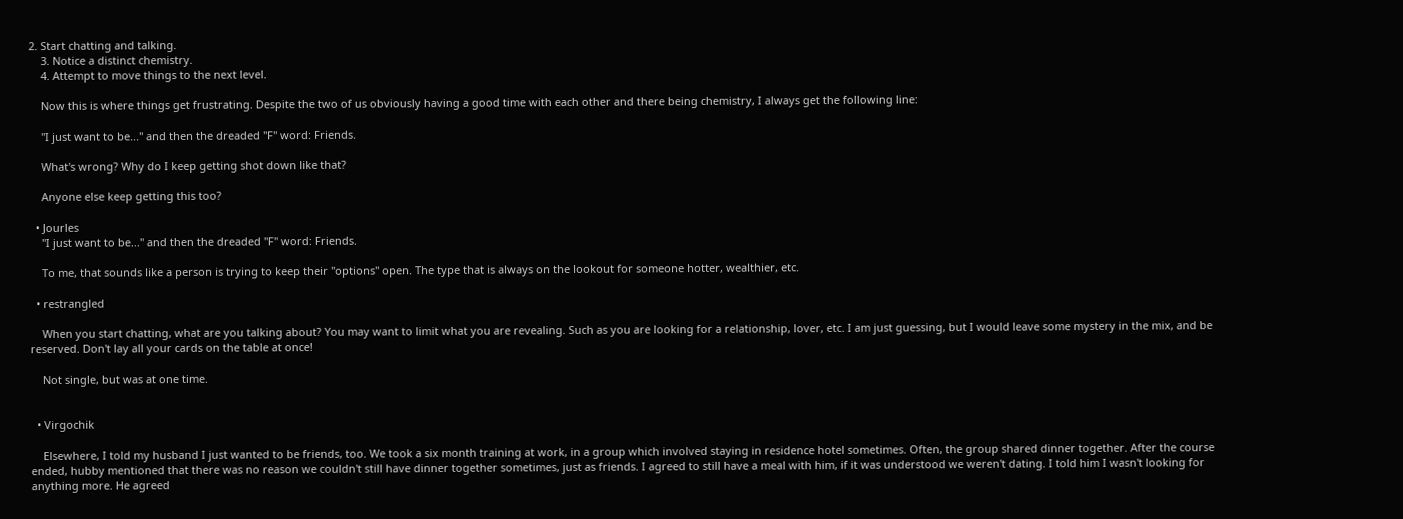2. Start chatting and talking.
    3. Notice a distinct chemistry.
    4. Attempt to move things to the next level.

    Now this is where things get frustrating. Despite the two of us obviously having a good time with each other and there being chemistry, I always get the following line:

    "I just want to be..." and then the dreaded "F" word: Friends.

    What's wrong? Why do I keep getting shot down like that?

    Anyone else keep getting this too?

  • Jourles
    "I just want to be..." and then the dreaded "F" word: Friends.

    To me, that sounds like a person is trying to keep their "options" open. The type that is always on the lookout for someone hotter, wealthier, etc.

  • restrangled

    When you start chatting, what are you talking about? You may want to limit what you are revealing. Such as you are looking for a relationship, lover, etc. I am just guessing, but I would leave some mystery in the mix, and be reserved. Don't lay all your cards on the table at once!

    Not single, but was at one time.


  • Virgochik

    Elsewhere, I told my husband I just wanted to be friends, too. We took a six month training at work, in a group which involved staying in residence hotel sometimes. Often, the group shared dinner together. After the course ended, hubby mentioned that there was no reason we couldn't still have dinner together sometimes, just as friends. I agreed to still have a meal with him, if it was understood we weren't dating. I told him I wasn't looking for anything more. He agreed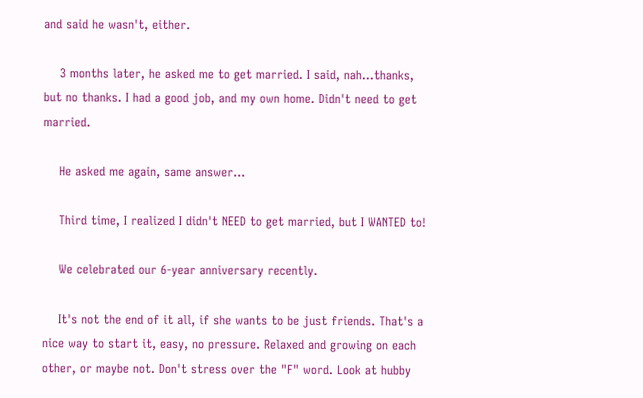and said he wasn't, either.

    3 months later, he asked me to get married. I said, nah...thanks, but no thanks. I had a good job, and my own home. Didn't need to get married.

    He asked me again, same answer...

    Third time, I realized I didn't NEED to get married, but I WANTED to!

    We celebrated our 6-year anniversary recently.

    It's not the end of it all, if she wants to be just friends. That's a nice way to start it, easy, no pressure. Relaxed and growing on each other, or maybe not. Don't stress over the "F" word. Look at hubby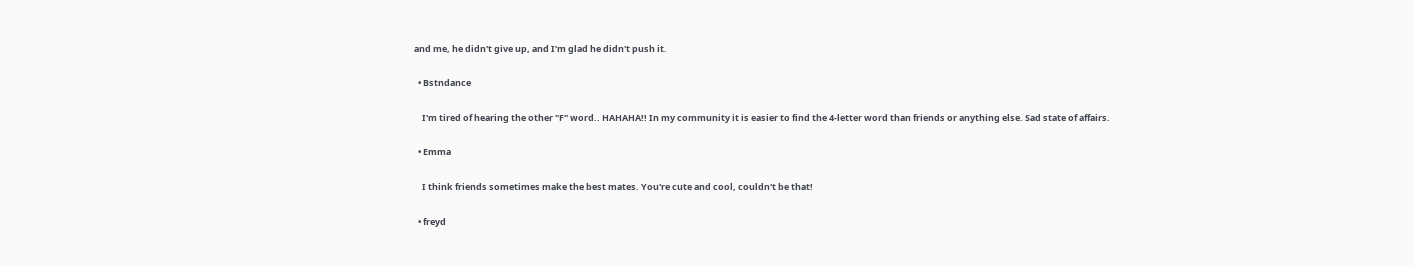and me, he didn't give up, and I'm glad he didn't push it.

  • Bstndance

    I'm tired of hearing the other "F" word.. HAHAHA!! In my community it is easier to find the 4-letter word than friends or anything else. Sad state of affairs.

  • Emma

    I think friends sometimes make the best mates. You're cute and cool, couldn't be that!

  • freyd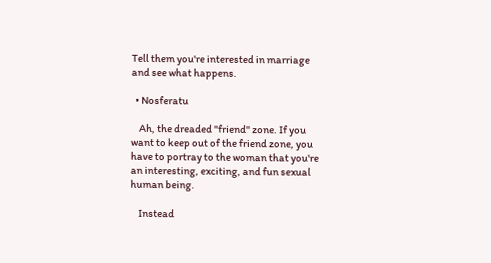Tell them you're interested in marriage and see what happens.

  • Nosferatu

    Ah, the dreaded "friend" zone. If you want to keep out of the friend zone, you have to portray to the woman that you're an interesting, exciting, and fun sexual human being.

    Instead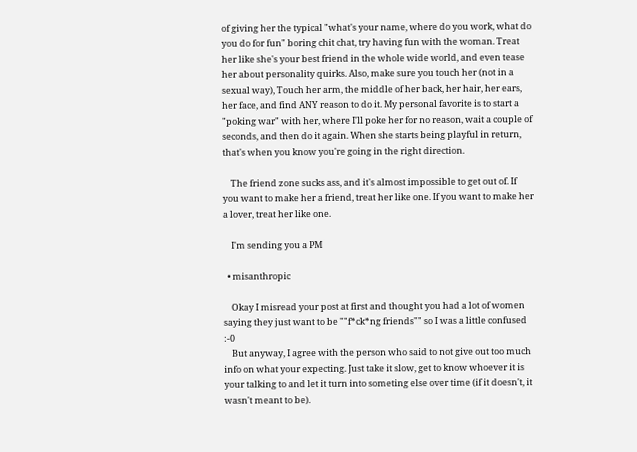of giving her the typical "what's your name, where do you work, what do you do for fun" boring chit chat, try having fun with the woman. Treat her like she's your best friend in the whole wide world, and even tease her about personality quirks. Also, make sure you touch her (not in a sexual way), Touch her arm, the middle of her back, her hair, her ears, her face, and find ANY reason to do it. My personal favorite is to start a "poking war" with her, where I'll poke her for no reason, wait a couple of seconds, and then do it again. When she starts being playful in return, that's when you know you're going in the right direction.

    The friend zone sucks ass, and it's almost impossible to get out of. If you want to make her a friend, treat her like one. If you want to make her a lover, treat her like one.

    I'm sending you a PM

  • misanthropic

    Okay I misread your post at first and thought you had a lot of women saying they just want to be ""f*ck*ng friends"" so I was a little confused :-0
    But anyway, I agree with the person who said to not give out too much info on what your expecting. Just take it slow, get to know whoever it is your talking to and let it turn into someting else over time (if it doesn't, it wasn't meant to be).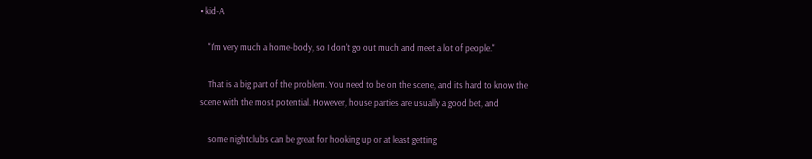• kid-A

    "I'm very much a home-body, so I don't go out much and meet a lot of people."

    That is a big part of the problem. You need to be on the scene, and its hard to know the scene with the most potential. However, house parties are usually a good bet, and

    some nightclubs can be great for hooking up or at least getting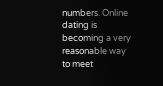numbers. Online dating is becoming a very reasonable way to meet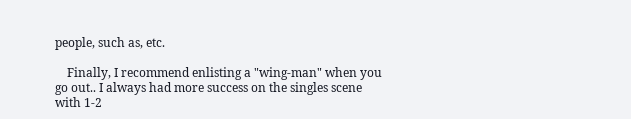people, such as, etc.

    Finally, I recommend enlisting a "wing-man" when you go out.. I always had more success on the singles scene with 1-2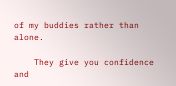of my buddies rather than alone.

    They give you confidence and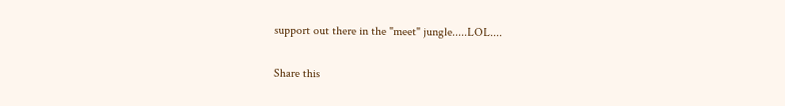support out there in the "meet" jungle.....LOL....

Share this